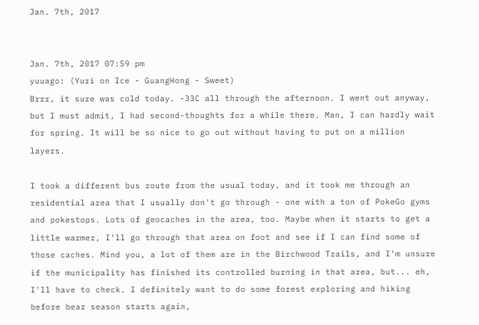Jan. 7th, 2017


Jan. 7th, 2017 07:59 pm
yuuago: (Yuri on Ice - GuangHong - Sweet)
Brrr, it sure was cold today. -33C all through the afternoon. I went out anyway, but I must admit, I had second-thoughts for a while there. Man, I can hardly wait for spring. It will be so nice to go out without having to put on a million layers.

I took a different bus route from the usual today, and it took me through an residential area that I usually don't go through - one with a ton of PokeGo gyms and pokestops. Lots of geocaches in the area, too. Maybe when it starts to get a little warmer, I'll go through that area on foot and see if I can find some of those caches. Mind you, a lot of them are in the Birchwood Trails, and I'm unsure if the municipality has finished its controlled burning in that area, but... eh, I'll have to check. I definitely want to do some forest exploring and hiking before bear season starts again,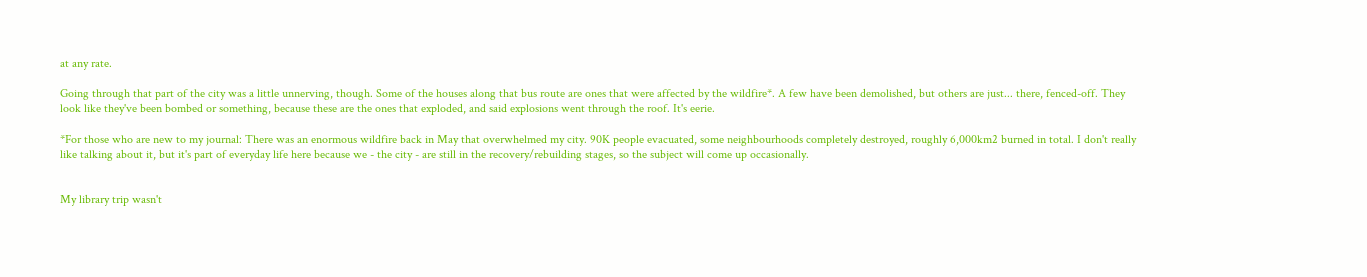at any rate.

Going through that part of the city was a little unnerving, though. Some of the houses along that bus route are ones that were affected by the wildfire*. A few have been demolished, but others are just... there, fenced-off. They look like they've been bombed or something, because these are the ones that exploded, and said explosions went through the roof. It's eerie.

*For those who are new to my journal: There was an enormous wildfire back in May that overwhelmed my city. 90K people evacuated, some neighbourhoods completely destroyed, roughly 6,000km2 burned in total. I don't really like talking about it, but it's part of everyday life here because we - the city - are still in the recovery/rebuilding stages, so the subject will come up occasionally.


My library trip wasn't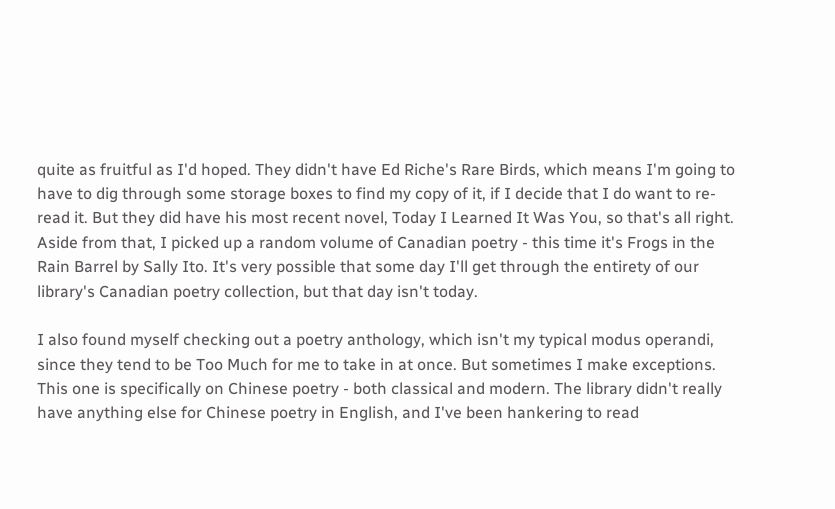quite as fruitful as I'd hoped. They didn't have Ed Riche's Rare Birds, which means I'm going to have to dig through some storage boxes to find my copy of it, if I decide that I do want to re-read it. But they did have his most recent novel, Today I Learned It Was You, so that's all right. Aside from that, I picked up a random volume of Canadian poetry - this time it's Frogs in the Rain Barrel by Sally Ito. It's very possible that some day I'll get through the entirety of our library's Canadian poetry collection, but that day isn't today.

I also found myself checking out a poetry anthology, which isn't my typical modus operandi, since they tend to be Too Much for me to take in at once. But sometimes I make exceptions. This one is specifically on Chinese poetry - both classical and modern. The library didn't really have anything else for Chinese poetry in English, and I've been hankering to read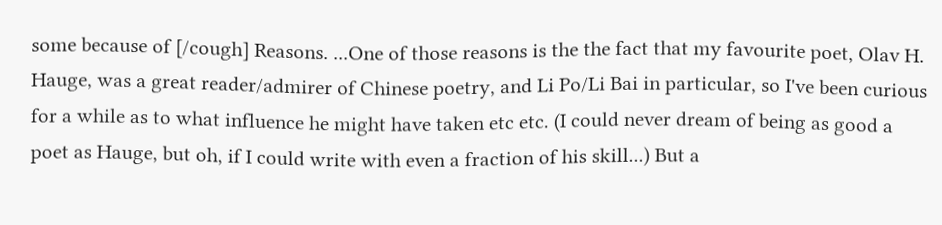some because of [/cough] Reasons. ...One of those reasons is the the fact that my favourite poet, Olav H. Hauge, was a great reader/admirer of Chinese poetry, and Li Po/Li Bai in particular, so I've been curious for a while as to what influence he might have taken etc etc. (I could never dream of being as good a poet as Hauge, but oh, if I could write with even a fraction of his skill...) But a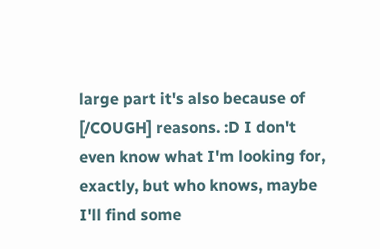large part it's also because of [/COUGH] reasons. :D I don't even know what I'm looking for, exactly, but who knows, maybe I'll find some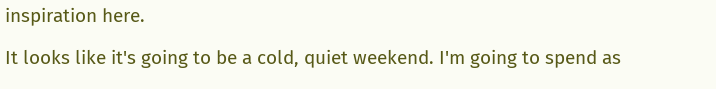inspiration here.

It looks like it's going to be a cold, quiet weekend. I'm going to spend as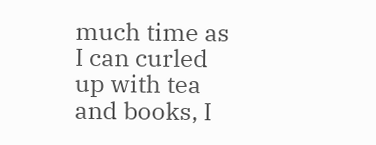much time as I can curled up with tea and books, I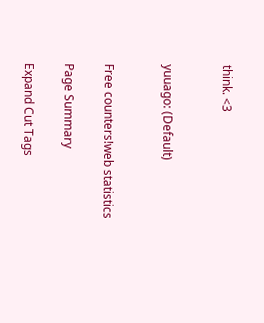think. <3


yuuago: (Default)


Free counters!web statistics

Page Summary

Expand Cut Tags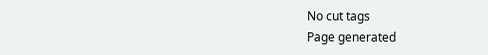No cut tags
Page generated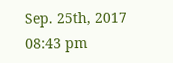Sep. 25th, 2017 08:43 pm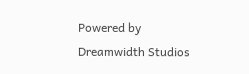Powered by Dreamwidth Studios